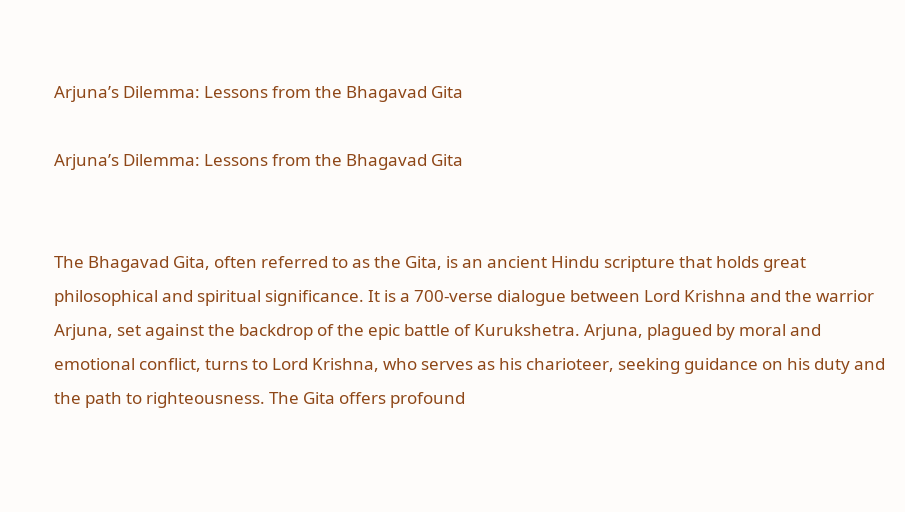Arjuna’s Dilemma: Lessons from the Bhagavad Gita

Arjuna’s Dilemma: Lessons from the Bhagavad Gita


The Bhagavad Gita, often referred to as the Gita, is an ancient Hindu scripture that holds great philosophical and spiritual significance. It is a 700-verse dialogue between Lord Krishna and the warrior Arjuna, set against the backdrop of the epic battle of Kurukshetra. Arjuna, plagued by moral and emotional conflict, turns to Lord Krishna, who serves as his charioteer, seeking guidance on his duty and the path to righteousness. The Gita offers profound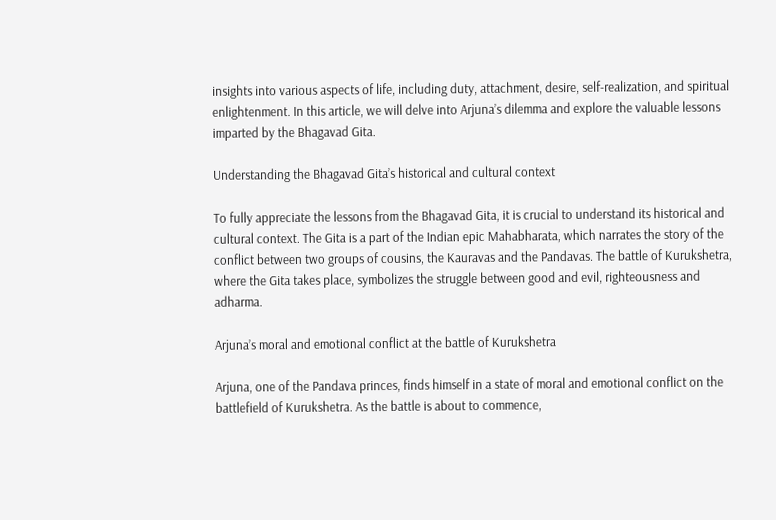insights into various aspects of life, including duty, attachment, desire, self-realization, and spiritual enlightenment. In this article, we will delve into Arjuna’s dilemma and explore the valuable lessons imparted by the Bhagavad Gita.

Understanding the Bhagavad Gita’s historical and cultural context

To fully appreciate the lessons from the Bhagavad Gita, it is crucial to understand its historical and cultural context. The Gita is a part of the Indian epic Mahabharata, which narrates the story of the conflict between two groups of cousins, the Kauravas and the Pandavas. The battle of Kurukshetra, where the Gita takes place, symbolizes the struggle between good and evil, righteousness and adharma.

Arjuna’s moral and emotional conflict at the battle of Kurukshetra

Arjuna, one of the Pandava princes, finds himself in a state of moral and emotional conflict on the battlefield of Kurukshetra. As the battle is about to commence,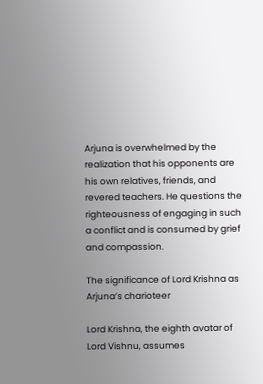Arjuna is overwhelmed by the realization that his opponents are his own relatives, friends, and revered teachers. He questions the righteousness of engaging in such a conflict and is consumed by grief and compassion.

The significance of Lord Krishna as Arjuna’s charioteer

Lord Krishna, the eighth avatar of Lord Vishnu, assumes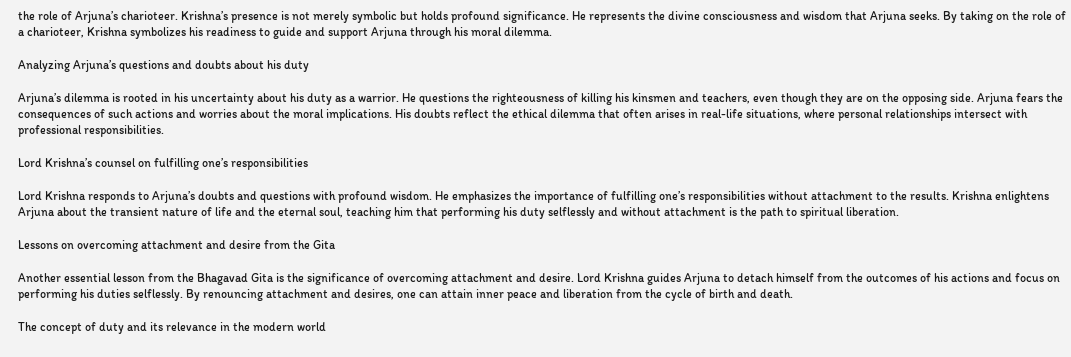the role of Arjuna’s charioteer. Krishna’s presence is not merely symbolic but holds profound significance. He represents the divine consciousness and wisdom that Arjuna seeks. By taking on the role of a charioteer, Krishna symbolizes his readiness to guide and support Arjuna through his moral dilemma.

Analyzing Arjuna’s questions and doubts about his duty

Arjuna’s dilemma is rooted in his uncertainty about his duty as a warrior. He questions the righteousness of killing his kinsmen and teachers, even though they are on the opposing side. Arjuna fears the consequences of such actions and worries about the moral implications. His doubts reflect the ethical dilemma that often arises in real-life situations, where personal relationships intersect with professional responsibilities.

Lord Krishna’s counsel on fulfilling one’s responsibilities

Lord Krishna responds to Arjuna’s doubts and questions with profound wisdom. He emphasizes the importance of fulfilling one’s responsibilities without attachment to the results. Krishna enlightens Arjuna about the transient nature of life and the eternal soul, teaching him that performing his duty selflessly and without attachment is the path to spiritual liberation.

Lessons on overcoming attachment and desire from the Gita

Another essential lesson from the Bhagavad Gita is the significance of overcoming attachment and desire. Lord Krishna guides Arjuna to detach himself from the outcomes of his actions and focus on performing his duties selflessly. By renouncing attachment and desires, one can attain inner peace and liberation from the cycle of birth and death.

The concept of duty and its relevance in the modern world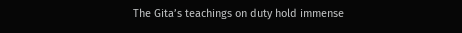The Gita’s teachings on duty hold immense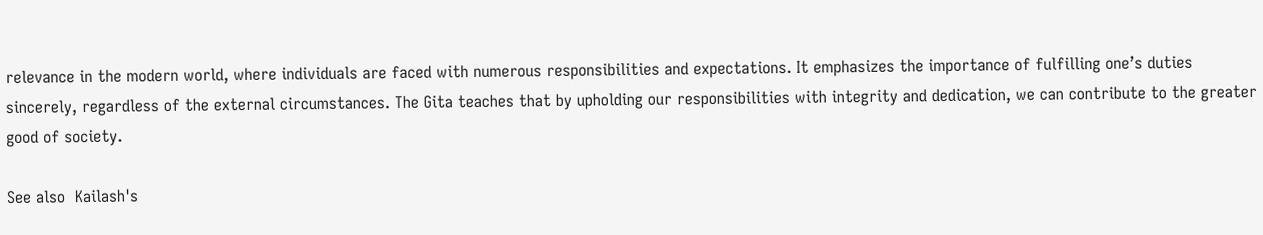relevance in the modern world, where individuals are faced with numerous responsibilities and expectations. It emphasizes the importance of fulfilling one’s duties sincerely, regardless of the external circumstances. The Gita teaches that by upholding our responsibilities with integrity and dedication, we can contribute to the greater good of society.

See also  Kailash's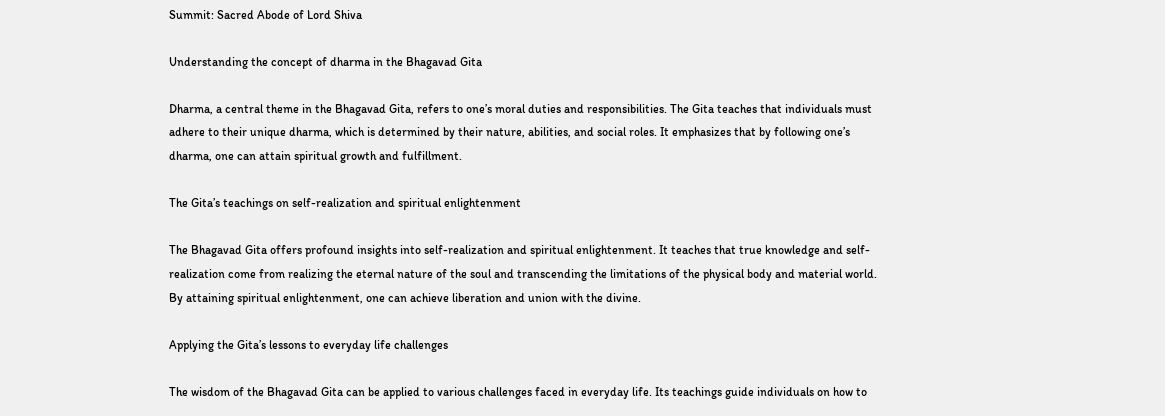Summit: Sacred Abode of Lord Shiva

Understanding the concept of dharma in the Bhagavad Gita

Dharma, a central theme in the Bhagavad Gita, refers to one’s moral duties and responsibilities. The Gita teaches that individuals must adhere to their unique dharma, which is determined by their nature, abilities, and social roles. It emphasizes that by following one’s dharma, one can attain spiritual growth and fulfillment.

The Gita’s teachings on self-realization and spiritual enlightenment

The Bhagavad Gita offers profound insights into self-realization and spiritual enlightenment. It teaches that true knowledge and self-realization come from realizing the eternal nature of the soul and transcending the limitations of the physical body and material world. By attaining spiritual enlightenment, one can achieve liberation and union with the divine.

Applying the Gita’s lessons to everyday life challenges

The wisdom of the Bhagavad Gita can be applied to various challenges faced in everyday life. Its teachings guide individuals on how to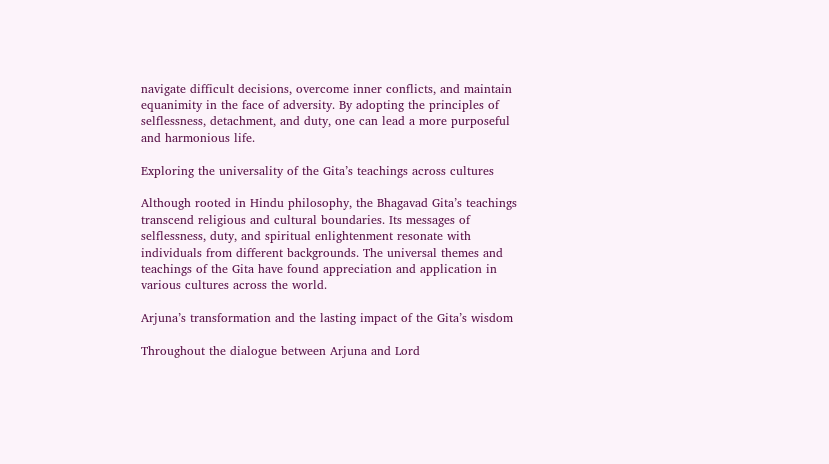navigate difficult decisions, overcome inner conflicts, and maintain equanimity in the face of adversity. By adopting the principles of selflessness, detachment, and duty, one can lead a more purposeful and harmonious life.

Exploring the universality of the Gita’s teachings across cultures

Although rooted in Hindu philosophy, the Bhagavad Gita’s teachings transcend religious and cultural boundaries. Its messages of selflessness, duty, and spiritual enlightenment resonate with individuals from different backgrounds. The universal themes and teachings of the Gita have found appreciation and application in various cultures across the world.

Arjuna’s transformation and the lasting impact of the Gita’s wisdom

Throughout the dialogue between Arjuna and Lord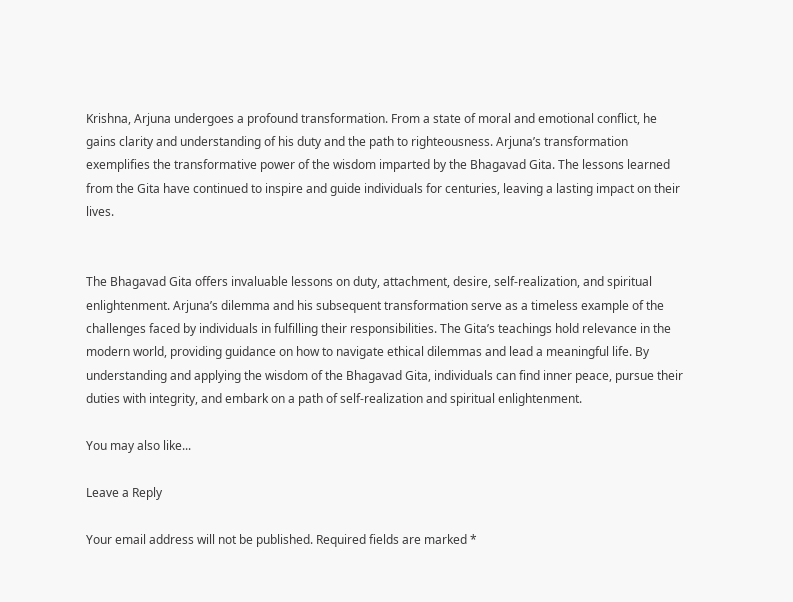Krishna, Arjuna undergoes a profound transformation. From a state of moral and emotional conflict, he gains clarity and understanding of his duty and the path to righteousness. Arjuna’s transformation exemplifies the transformative power of the wisdom imparted by the Bhagavad Gita. The lessons learned from the Gita have continued to inspire and guide individuals for centuries, leaving a lasting impact on their lives.


The Bhagavad Gita offers invaluable lessons on duty, attachment, desire, self-realization, and spiritual enlightenment. Arjuna’s dilemma and his subsequent transformation serve as a timeless example of the challenges faced by individuals in fulfilling their responsibilities. The Gita’s teachings hold relevance in the modern world, providing guidance on how to navigate ethical dilemmas and lead a meaningful life. By understanding and applying the wisdom of the Bhagavad Gita, individuals can find inner peace, pursue their duties with integrity, and embark on a path of self-realization and spiritual enlightenment.

You may also like...

Leave a Reply

Your email address will not be published. Required fields are marked *